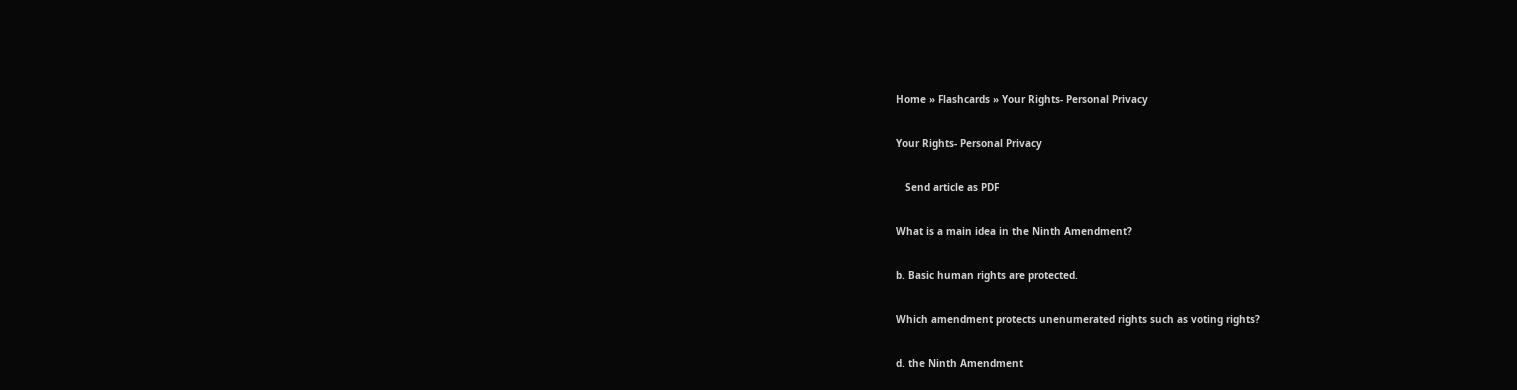Home » Flashcards » Your Rights- Personal Privacy

Your Rights- Personal Privacy

   Send article as PDF

What is a main idea in the Ninth Amendment?

b. Basic human rights are protected.

Which amendment protects unenumerated rights such as voting rights?

d. the Ninth Amendment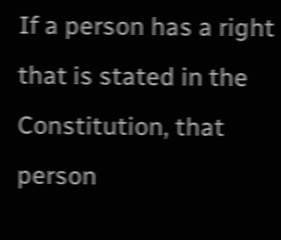If a person has a right that is stated in the Constitution, that person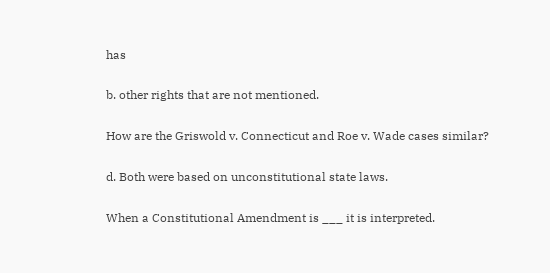has

b. other rights that are not mentioned.

How are the Griswold v. Connecticut and Roe v. Wade cases similar?

d. Both were based on unconstitutional state laws.

When a Constitutional Amendment is ___ it is interpreted.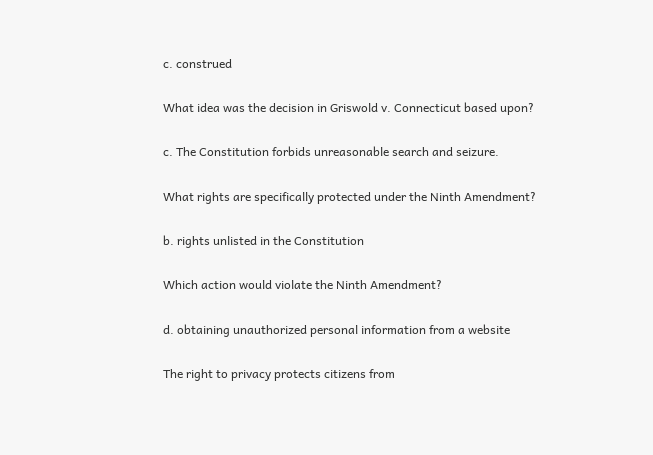c. construed

What idea was the decision in Griswold v. Connecticut based upon?

c. The Constitution forbids unreasonable search and seizure.

What rights are specifically protected under the Ninth Amendment?

b. rights unlisted in the Constitution

Which action would violate the Ninth Amendment?

d. obtaining unauthorized personal information from a website

The right to privacy protects citizens from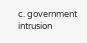c. government intrusion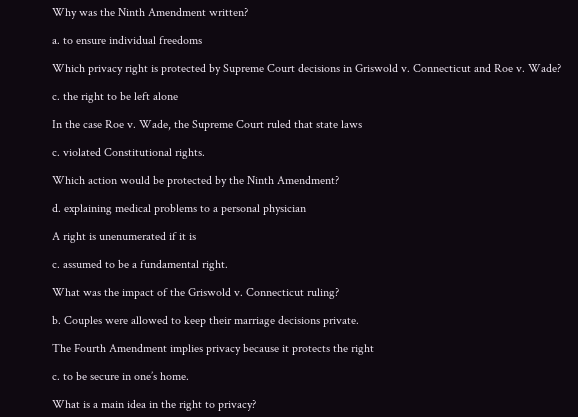Why was the Ninth Amendment written?

a. to ensure individual freedoms

Which privacy right is protected by Supreme Court decisions in Griswold v. Connecticut and Roe v. Wade?

c. the right to be left alone

In the case Roe v. Wade, the Supreme Court ruled that state laws

c. violated Constitutional rights.

Which action would be protected by the Ninth Amendment?

d. explaining medical problems to a personal physician

A right is unenumerated if it is

c. assumed to be a fundamental right.

What was the impact of the Griswold v. Connecticut ruling?

b. Couples were allowed to keep their marriage decisions private.

The Fourth Amendment implies privacy because it protects the right

c. to be secure in one’s home.

What is a main idea in the right to privacy?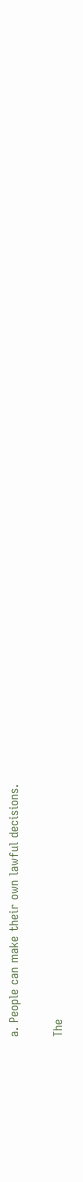a. People can make their own lawful decisions.

The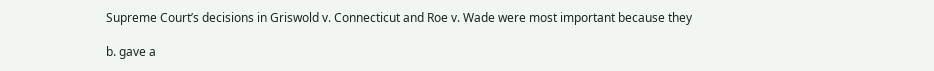Supreme Court’s decisions in Griswold v. Connecticut and Roe v. Wade were most important because they

b. gave a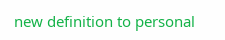new definition to personal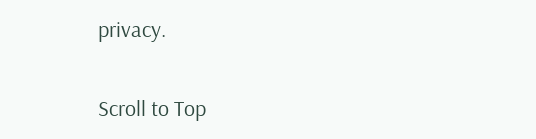privacy.

Scroll to Top